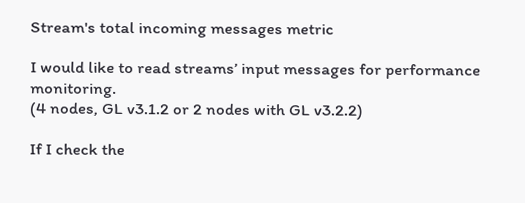Stream's total incoming messages metric

I would like to read streams’ input messages for performance monitoring.
(4 nodes, GL v3.1.2 or 2 nodes with GL v3.2.2)

If I check the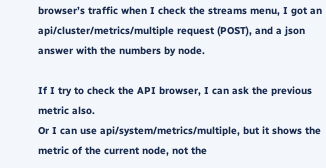browser’s traffic when I check the streams menu, I got an api/cluster/metrics/multiple request (POST), and a json answer with the numbers by node.

If I try to check the API browser, I can ask the previous metric also.
Or I can use api/system/metrics/multiple, but it shows the metric of the current node, not the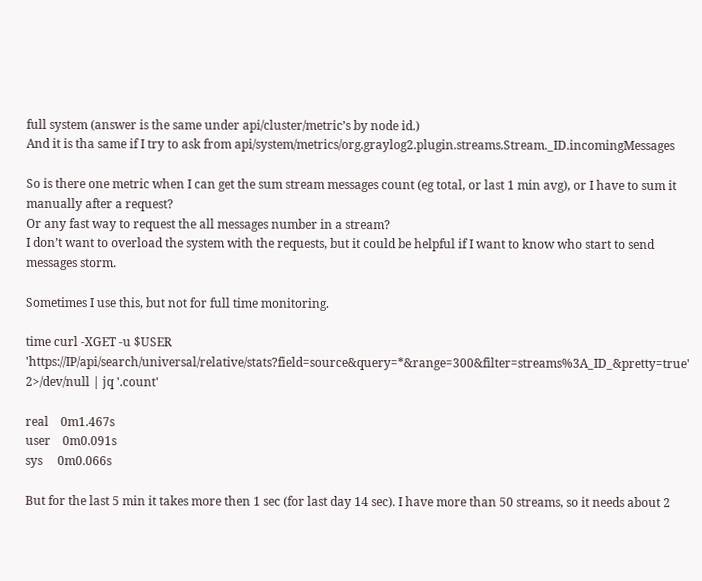full system (answer is the same under api/cluster/metric’s by node id.)
And it is tha same if I try to ask from api/system/metrics/org.graylog2.plugin.streams.Stream._ID.incomingMessages

So is there one metric when I can get the sum stream messages count (eg total, or last 1 min avg), or I have to sum it manually after a request?
Or any fast way to request the all messages number in a stream?
I don’t want to overload the system with the requests, but it could be helpful if I want to know who start to send messages storm.

Sometimes I use this, but not for full time monitoring.

time curl -XGET -u $USER 'https://IP/api/search/universal/relative/stats?field=source&query=*&range=300&filter=streams%3A_ID_&pretty=true' 2>/dev/null | jq '.count'

real    0m1.467s
user    0m0.091s
sys     0m0.066s

But for the last 5 min it takes more then 1 sec (for last day 14 sec). I have more than 50 streams, so it needs about 2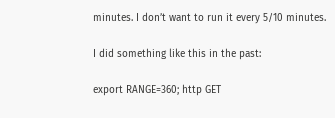minutes. I don’t want to run it every 5/10 minutes.

I did something like this in the past:

export RANGE=360; http GET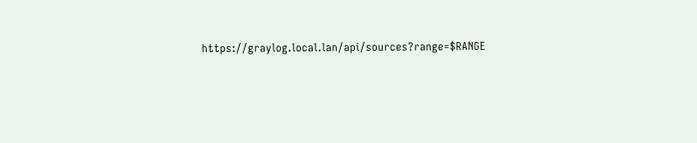https://graylog.local.lan/api/sources?range=$RANGE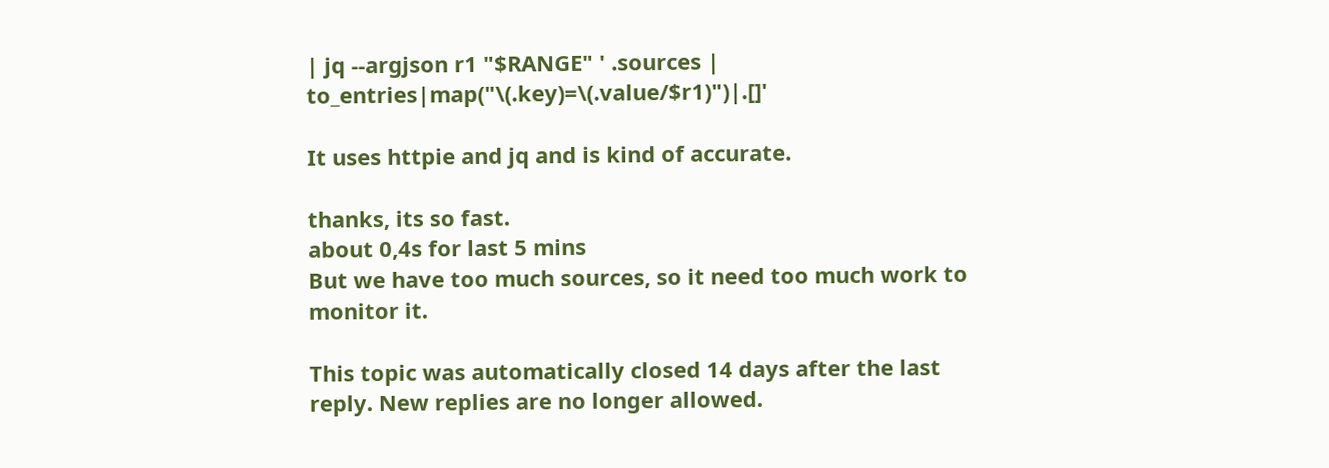| jq --argjson r1 "$RANGE" ' .sources | to_entries|map("\(.key)=\(.value/$r1)")|.[]'

It uses httpie and jq and is kind of accurate.

thanks, its so fast.
about 0,4s for last 5 mins
But we have too much sources, so it need too much work to monitor it.

This topic was automatically closed 14 days after the last reply. New replies are no longer allowed.